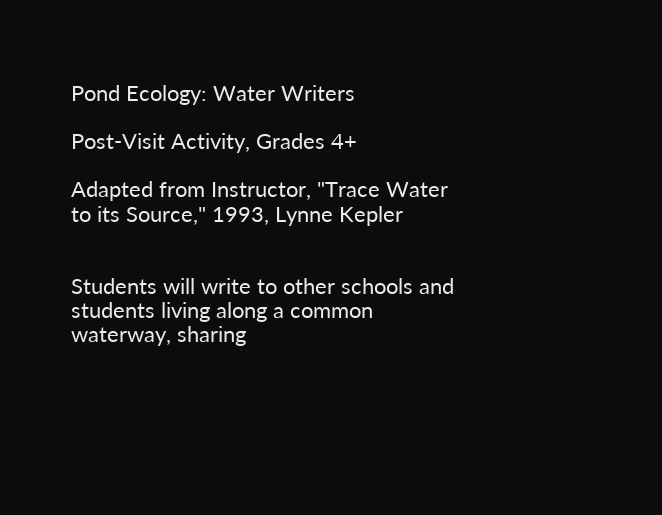Pond Ecology: Water Writers

Post-Visit Activity, Grades 4+

Adapted from Instructor, "Trace Water to its Source," 1993, Lynne Kepler


Students will write to other schools and students living along a common waterway, sharing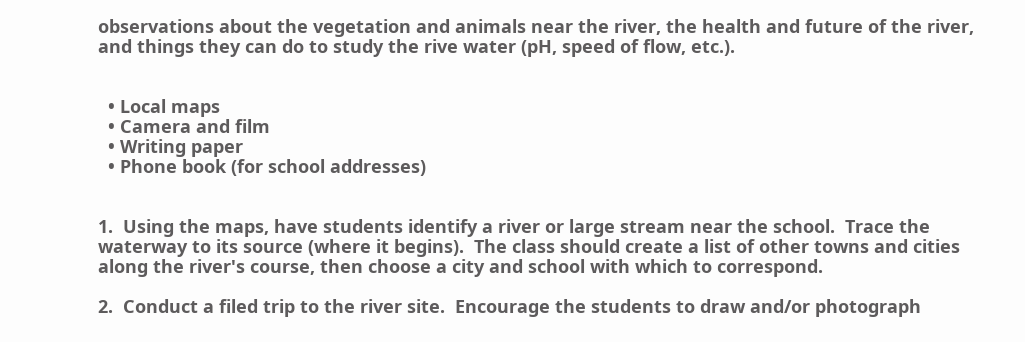observations about the vegetation and animals near the river, the health and future of the river, and things they can do to study the rive water (pH, speed of flow, etc.).


  • Local maps
  • Camera and film
  • Writing paper
  • Phone book (for school addresses)


1.  Using the maps, have students identify a river or large stream near the school.  Trace the waterway to its source (where it begins).  The class should create a list of other towns and cities along the river's course, then choose a city and school with which to correspond.

2.  Conduct a filed trip to the river site.  Encourage the students to draw and/or photograph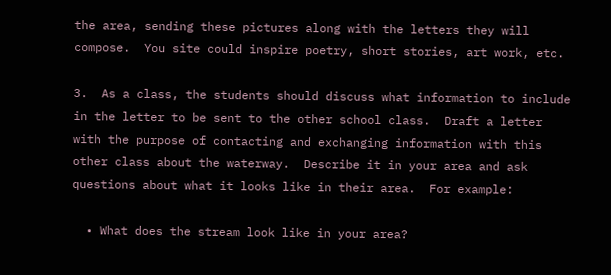the area, sending these pictures along with the letters they will compose.  You site could inspire poetry, short stories, art work, etc.

3.  As a class, the students should discuss what information to include in the letter to be sent to the other school class.  Draft a letter with the purpose of contacting and exchanging information with this other class about the waterway.  Describe it in your area and ask questions about what it looks like in their area.  For example:

  • What does the stream look like in your area?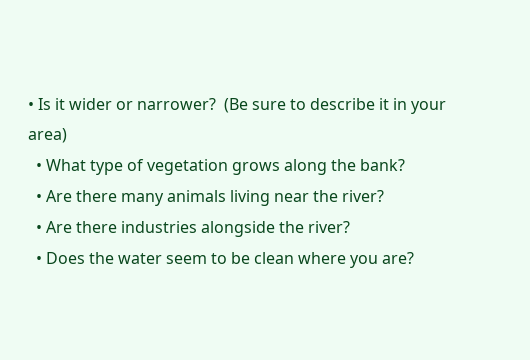• Is it wider or narrower?  (Be sure to describe it in your area)
  • What type of vegetation grows along the bank?
  • Are there many animals living near the river?
  • Are there industries alongside the river?
  • Does the water seem to be clean where you are?